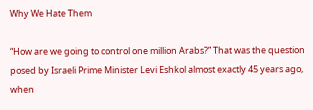Why We Hate Them

“How are we going to control one million Arabs?” That was the question posed by Israeli Prime Minister Levi Eshkol almost exactly 45 years ago, when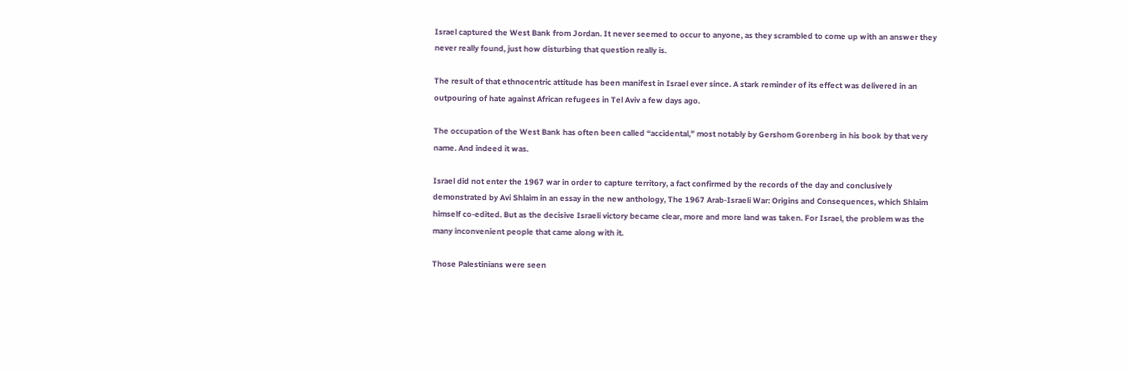Israel captured the West Bank from Jordan. It never seemed to occur to anyone, as they scrambled to come up with an answer they never really found, just how disturbing that question really is.

The result of that ethnocentric attitude has been manifest in Israel ever since. A stark reminder of its effect was delivered in an outpouring of hate against African refugees in Tel Aviv a few days ago.

The occupation of the West Bank has often been called “accidental,” most notably by Gershom Gorenberg in his book by that very name. And indeed it was.

Israel did not enter the 1967 war in order to capture territory, a fact confirmed by the records of the day and conclusively demonstrated by Avi Shlaim in an essay in the new anthology, The 1967 Arab-Israeli War: Origins and Consequences, which Shlaim himself co-edited. But as the decisive Israeli victory became clear, more and more land was taken. For Israel, the problem was the many inconvenient people that came along with it.

Those Palestinians were seen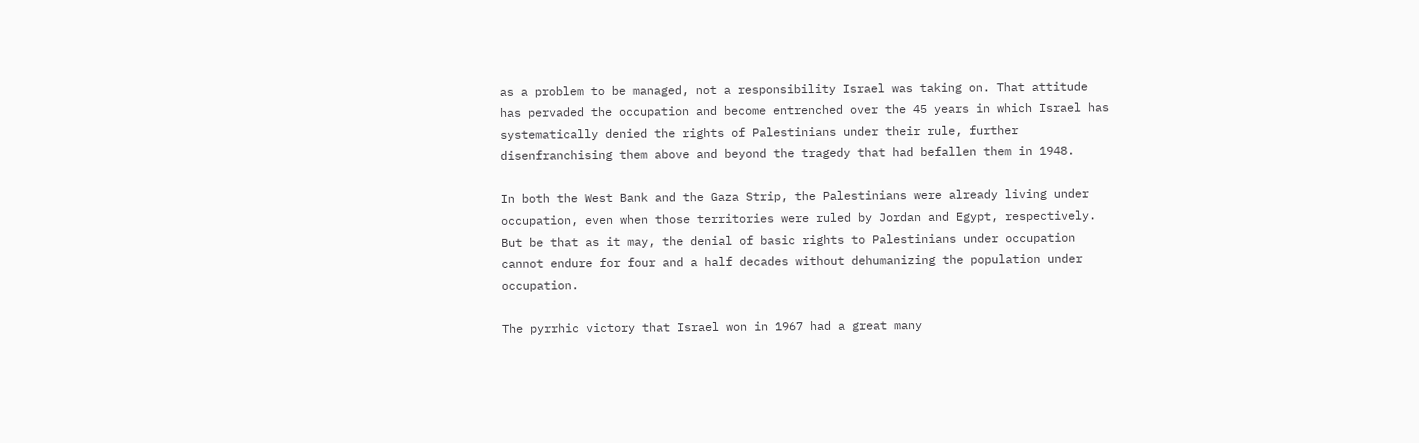as a problem to be managed, not a responsibility Israel was taking on. That attitude has pervaded the occupation and become entrenched over the 45 years in which Israel has systematically denied the rights of Palestinians under their rule, further disenfranchising them above and beyond the tragedy that had befallen them in 1948.

In both the West Bank and the Gaza Strip, the Palestinians were already living under occupation, even when those territories were ruled by Jordan and Egypt, respectively. But be that as it may, the denial of basic rights to Palestinians under occupation cannot endure for four and a half decades without dehumanizing the population under occupation.

The pyrrhic victory that Israel won in 1967 had a great many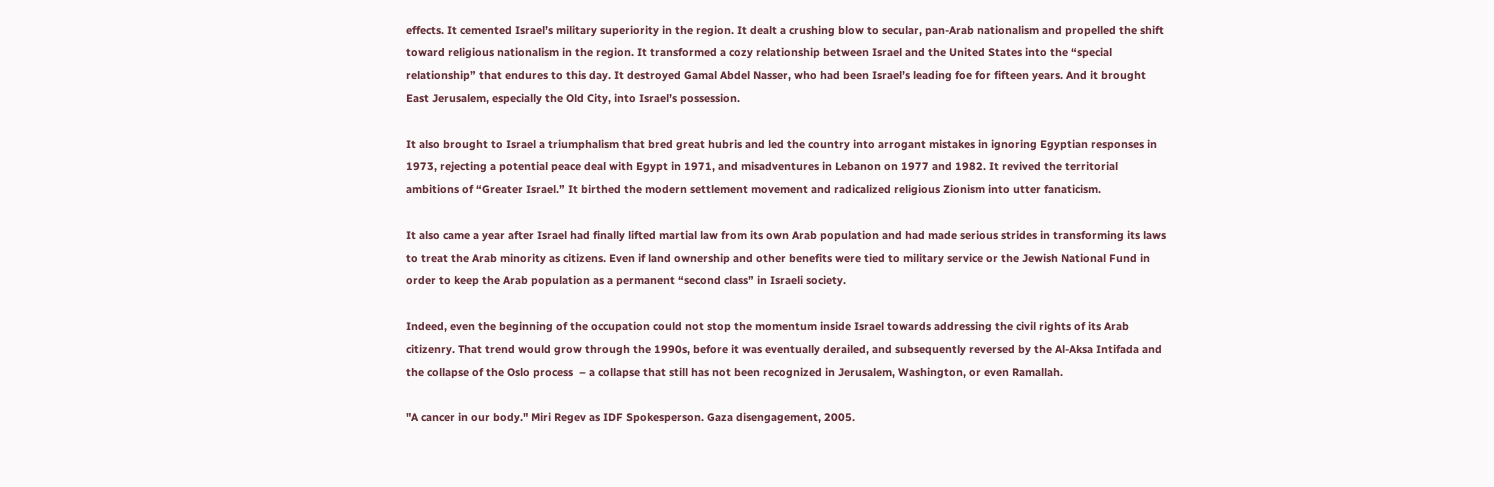effects. It cemented Israel’s military superiority in the region. It dealt a crushing blow to secular, pan-Arab nationalism and propelled the shift toward religious nationalism in the region. It transformed a cozy relationship between Israel and the United States into the “special relationship” that endures to this day. It destroyed Gamal Abdel Nasser, who had been Israel’s leading foe for fifteen years. And it brought East Jerusalem, especially the Old City, into Israel’s possession.

It also brought to Israel a triumphalism that bred great hubris and led the country into arrogant mistakes in ignoring Egyptian responses in 1973, rejecting a potential peace deal with Egypt in 1971, and misadventures in Lebanon on 1977 and 1982. It revived the territorial ambitions of “Greater Israel.” It birthed the modern settlement movement and radicalized religious Zionism into utter fanaticism.

It also came a year after Israel had finally lifted martial law from its own Arab population and had made serious strides in transforming its laws to treat the Arab minority as citizens. Even if land ownership and other benefits were tied to military service or the Jewish National Fund in order to keep the Arab population as a permanent “second class” in Israeli society.

Indeed, even the beginning of the occupation could not stop the momentum inside Israel towards addressing the civil rights of its Arab citizenry. That trend would grow through the 1990s, before it was eventually derailed, and subsequently reversed by the Al-Aksa Intifada and the collapse of the Oslo process  – a collapse that still has not been recognized in Jerusalem, Washington, or even Ramallah.

"A cancer in our body." Miri Regev as IDF Spokesperson. Gaza disengagement, 2005.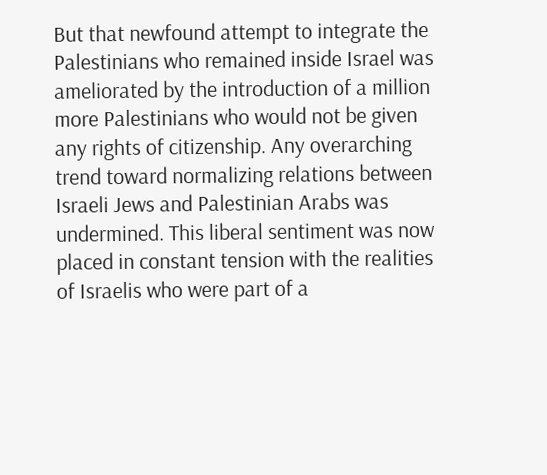But that newfound attempt to integrate the Palestinians who remained inside Israel was ameliorated by the introduction of a million more Palestinians who would not be given any rights of citizenship. Any overarching trend toward normalizing relations between Israeli Jews and Palestinian Arabs was undermined. This liberal sentiment was now placed in constant tension with the realities of Israelis who were part of a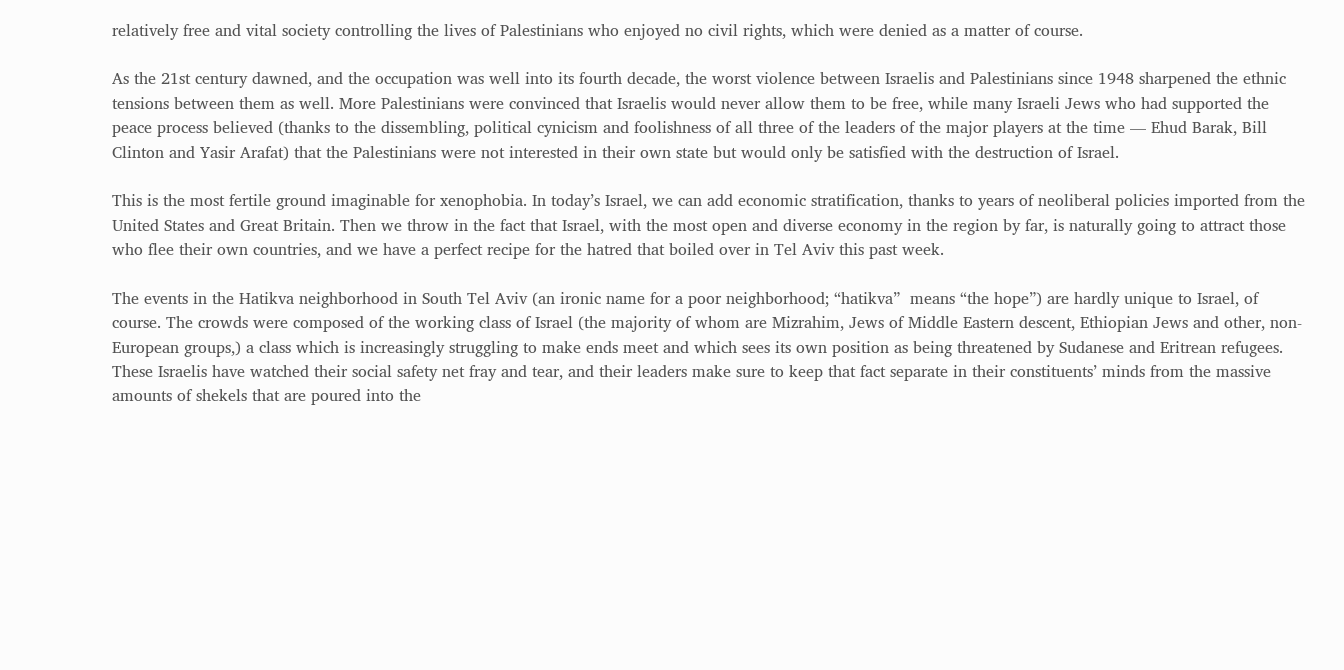relatively free and vital society controlling the lives of Palestinians who enjoyed no civil rights, which were denied as a matter of course.

As the 21st century dawned, and the occupation was well into its fourth decade, the worst violence between Israelis and Palestinians since 1948 sharpened the ethnic tensions between them as well. More Palestinians were convinced that Israelis would never allow them to be free, while many Israeli Jews who had supported the peace process believed (thanks to the dissembling, political cynicism and foolishness of all three of the leaders of the major players at the time — Ehud Barak, Bill Clinton and Yasir Arafat) that the Palestinians were not interested in their own state but would only be satisfied with the destruction of Israel.

This is the most fertile ground imaginable for xenophobia. In today’s Israel, we can add economic stratification, thanks to years of neoliberal policies imported from the United States and Great Britain. Then we throw in the fact that Israel, with the most open and diverse economy in the region by far, is naturally going to attract those who flee their own countries, and we have a perfect recipe for the hatred that boiled over in Tel Aviv this past week.

The events in the Hatikva neighborhood in South Tel Aviv (an ironic name for a poor neighborhood; “hatikva”  means “the hope”) are hardly unique to Israel, of course. The crowds were composed of the working class of Israel (the majority of whom are Mizrahim, Jews of Middle Eastern descent, Ethiopian Jews and other, non-European groups,) a class which is increasingly struggling to make ends meet and which sees its own position as being threatened by Sudanese and Eritrean refugees. These Israelis have watched their social safety net fray and tear, and their leaders make sure to keep that fact separate in their constituents’ minds from the massive amounts of shekels that are poured into the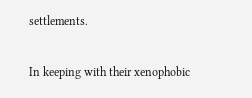settlements.

In keeping with their xenophobic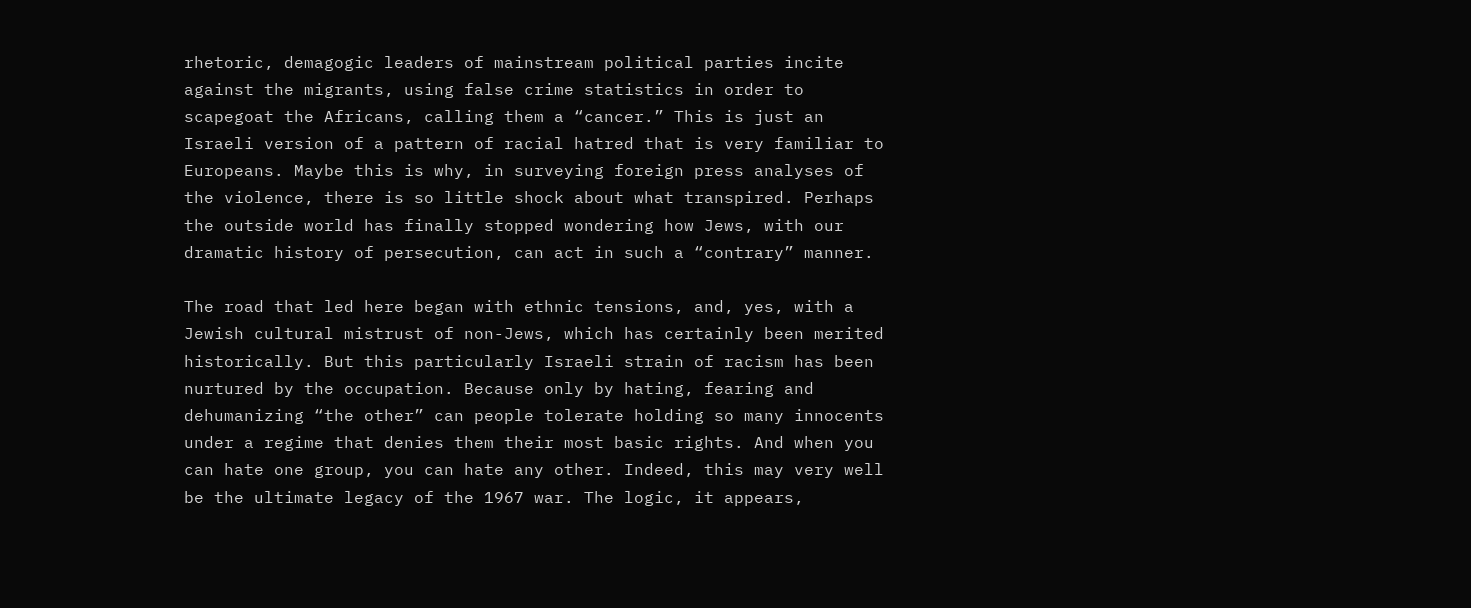rhetoric, demagogic leaders of mainstream political parties incite against the migrants, using false crime statistics in order to scapegoat the Africans, calling them a “cancer.” This is just an Israeli version of a pattern of racial hatred that is very familiar to Europeans. Maybe this is why, in surveying foreign press analyses of the violence, there is so little shock about what transpired. Perhaps the outside world has finally stopped wondering how Jews, with our dramatic history of persecution, can act in such a “contrary” manner.

The road that led here began with ethnic tensions, and, yes, with a Jewish cultural mistrust of non-Jews, which has certainly been merited historically. But this particularly Israeli strain of racism has been nurtured by the occupation. Because only by hating, fearing and dehumanizing “the other” can people tolerate holding so many innocents under a regime that denies them their most basic rights. And when you can hate one group, you can hate any other. Indeed, this may very well be the ultimate legacy of the 1967 war. The logic, it appears,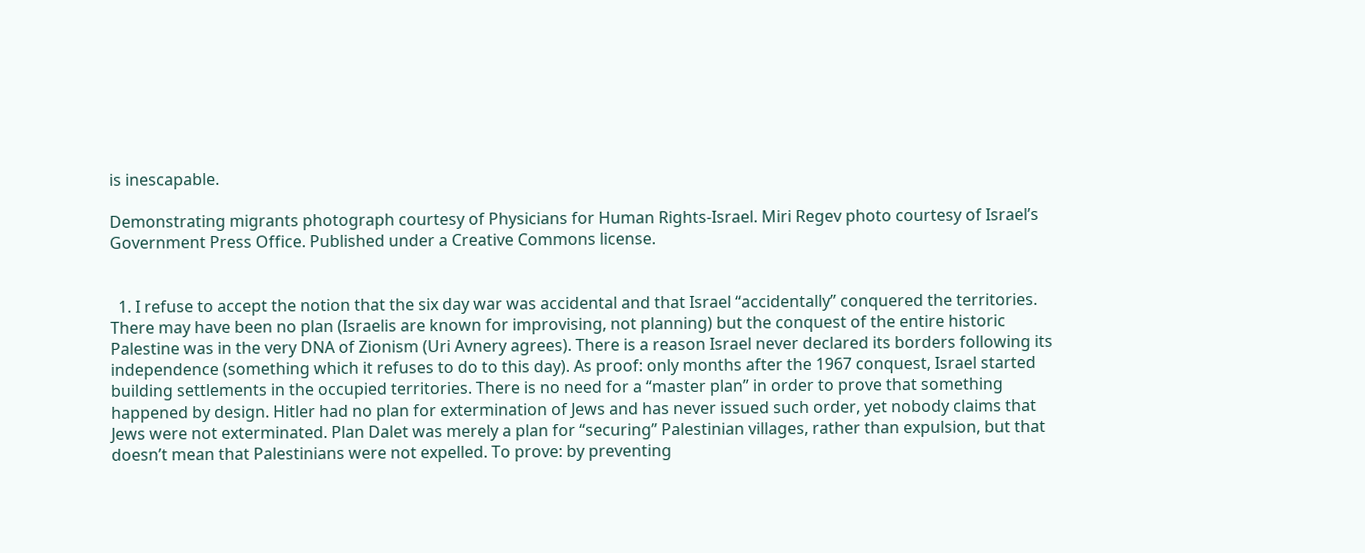is inescapable.

Demonstrating migrants photograph courtesy of Physicians for Human Rights-Israel. Miri Regev photo courtesy of Israel’s Government Press Office. Published under a Creative Commons license.


  1. I refuse to accept the notion that the six day war was accidental and that Israel “accidentally” conquered the territories. There may have been no plan (Israelis are known for improvising, not planning) but the conquest of the entire historic Palestine was in the very DNA of Zionism (Uri Avnery agrees). There is a reason Israel never declared its borders following its independence (something which it refuses to do to this day). As proof: only months after the 1967 conquest, Israel started building settlements in the occupied territories. There is no need for a “master plan” in order to prove that something happened by design. Hitler had no plan for extermination of Jews and has never issued such order, yet nobody claims that Jews were not exterminated. Plan Dalet was merely a plan for “securing” Palestinian villages, rather than expulsion, but that doesn’t mean that Palestinians were not expelled. To prove: by preventing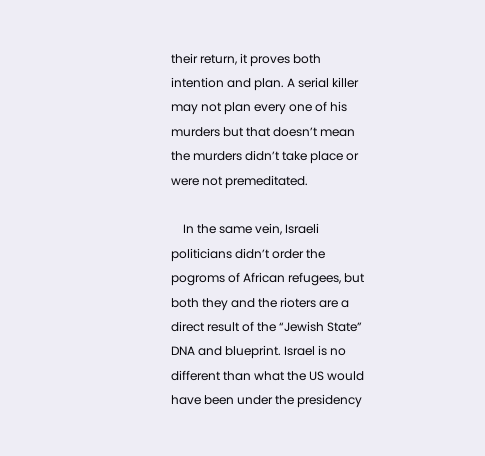their return, it proves both intention and plan. A serial killer may not plan every one of his murders but that doesn’t mean the murders didn’t take place or were not premeditated.

    In the same vein, Israeli politicians didn’t order the pogroms of African refugees, but both they and the rioters are a direct result of the “Jewish State” DNA and blueprint. Israel is no different than what the US would have been under the presidency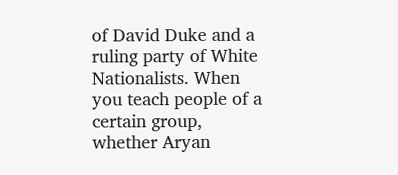of David Duke and a ruling party of White Nationalists. When you teach people of a certain group, whether Aryan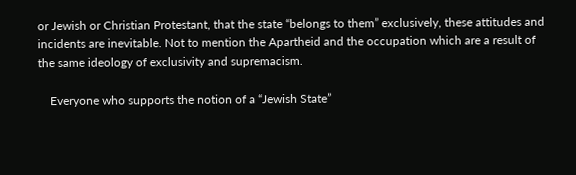or Jewish or Christian Protestant, that the state “belongs to them” exclusively, these attitudes and incidents are inevitable. Not to mention the Apartheid and the occupation which are a result of the same ideology of exclusivity and supremacism.

    Everyone who supports the notion of a “Jewish State”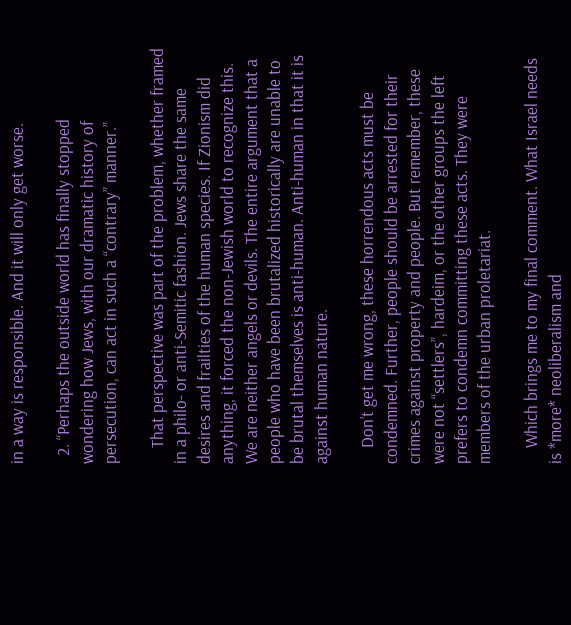in a way is responsible. And it will only get worse.

  2. “Perhaps the outside world has finally stopped wondering how Jews, with our dramatic history of persecution, can act in such a “contrary” manner.”

    That perspective was part of the problem, whether framed in a philo- or anti-Semitic fashion. Jews share the same desires and frailties of the human species. If Zionism did anything, it forced the non-Jewish world to recognize this. We are neither angels or devils. The entire argument that a people who have been brutalized historically are unable to be brutal themselves is anti-human. Anti-human in that it is against human nature.

    Don’t get me wrong, these horrendous acts must be condemned. Further, people should be arrested for their crimes against property and people. But remember, these were not “settlers”, hardeim, or the other groups the left prefers to condemn committing these acts. They were members of the urban proletariat.

    Which brings me to my final comment. What Israel needs is *more* neoliberalism and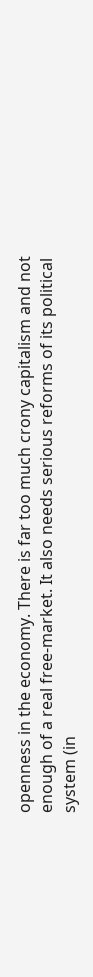openness in the economy. There is far too much crony capitalism and not enough of a real free-market. It also needs serious reforms of its political system (in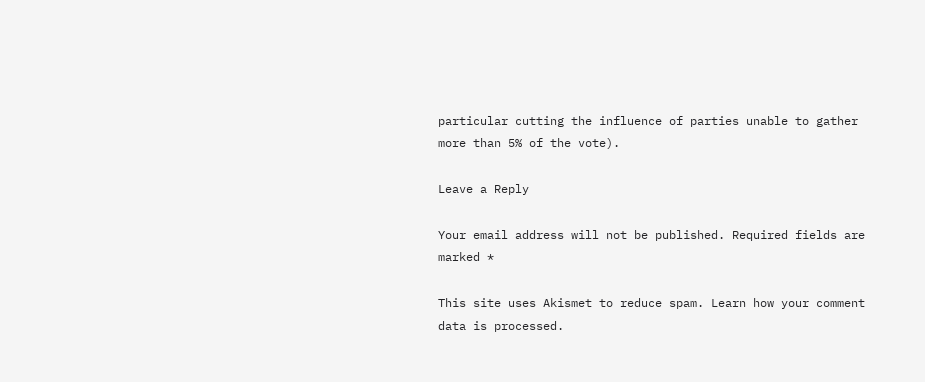particular cutting the influence of parties unable to gather more than 5% of the vote).

Leave a Reply

Your email address will not be published. Required fields are marked *

This site uses Akismet to reduce spam. Learn how your comment data is processed.